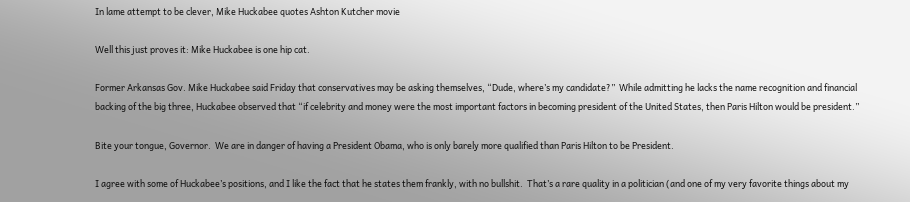In lame attempt to be clever, Mike Huckabee quotes Ashton Kutcher movie

Well this just proves it: Mike Huckabee is one hip cat.

Former Arkansas Gov. Mike Huckabee said Friday that conservatives may be asking themselves, “Dude, where’s my candidate?”  While admitting he lacks the name recognition and financial backing of the big three, Huckabee observed that “if celebrity and money were the most important factors in becoming president of the United States, then Paris Hilton would be president.”

Bite your tongue, Governor.  We are in danger of having a President Obama, who is only barely more qualified than Paris Hilton to be President.

I agree with some of Huckabee’s positions, and I like the fact that he states them frankly, with no bullshit.  That’s a rare quality in a politician (and one of my very favorite things about my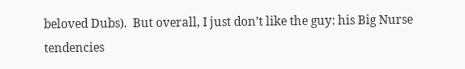beloved Dubs).  But overall, I just don’t like the guy: his Big Nurse tendencies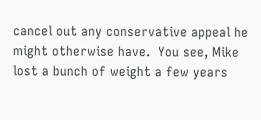cancel out any conservative appeal he might otherwise have.  You see, Mike lost a bunch of weight a few years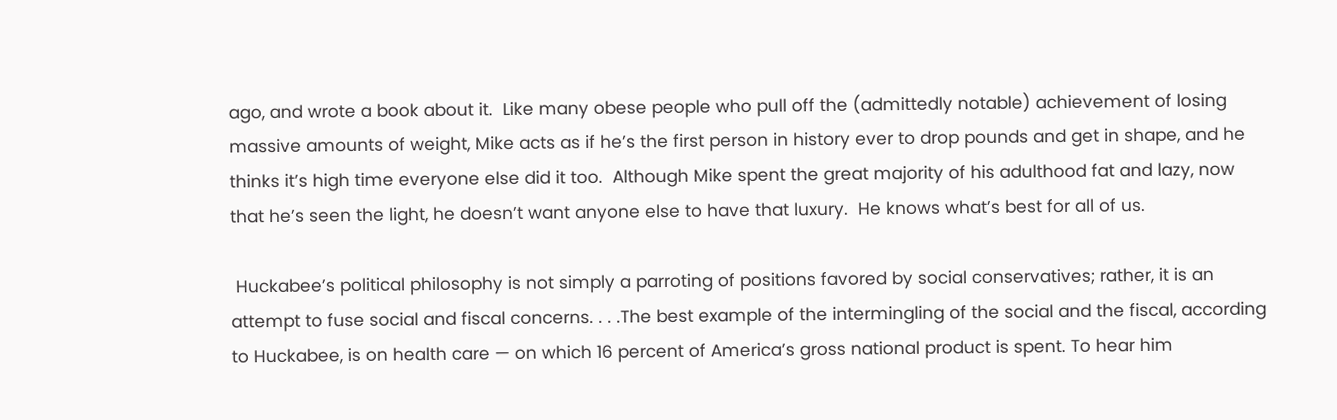ago, and wrote a book about it.  Like many obese people who pull off the (admittedly notable) achievement of losing massive amounts of weight, Mike acts as if he’s the first person in history ever to drop pounds and get in shape, and he thinks it’s high time everyone else did it too.  Although Mike spent the great majority of his adulthood fat and lazy, now that he’s seen the light, he doesn’t want anyone else to have that luxury.  He knows what’s best for all of us.

 Huckabee’s political philosophy is not simply a parroting of positions favored by social conservatives; rather, it is an attempt to fuse social and fiscal concerns. . . .The best example of the intermingling of the social and the fiscal, according to Huckabee, is on health care — on which 16 percent of America’s gross national product is spent. To hear him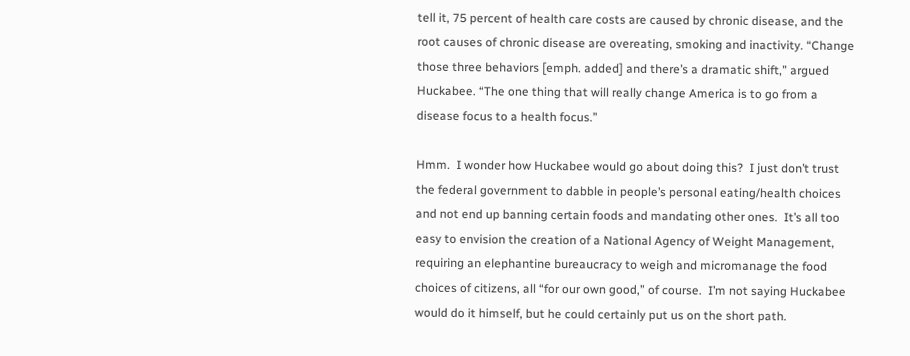tell it, 75 percent of health care costs are caused by chronic disease, and the root causes of chronic disease are overeating, smoking and inactivity. “Change those three behaviors [emph. added] and there’s a dramatic shift,” argued Huckabee. “The one thing that will really change America is to go from a disease focus to a health focus.”

Hmm.  I wonder how Huckabee would go about doing this?  I just don’t trust the federal government to dabble in people’s personal eating/health choices and not end up banning certain foods and mandating other ones.  It’s all too easy to envision the creation of a National Agency of Weight Management, requiring an elephantine bureaucracy to weigh and micromanage the food choices of citizens, all “for our own good,” of course.  I’m not saying Huckabee would do it himself, but he could certainly put us on the short path.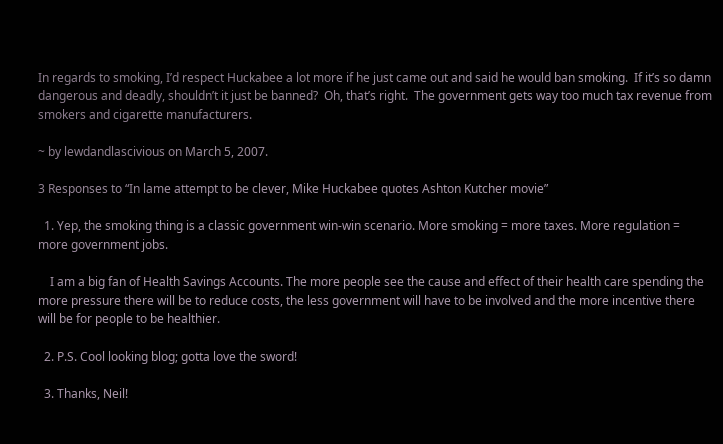In regards to smoking, I’d respect Huckabee a lot more if he just came out and said he would ban smoking.  If it’s so damn dangerous and deadly, shouldn’t it just be banned?  Oh, that’s right.  The government gets way too much tax revenue from smokers and cigarette manufacturers.

~ by lewdandlascivious on March 5, 2007.

3 Responses to “In lame attempt to be clever, Mike Huckabee quotes Ashton Kutcher movie”

  1. Yep, the smoking thing is a classic government win-win scenario. More smoking = more taxes. More regulation = more government jobs.

    I am a big fan of Health Savings Accounts. The more people see the cause and effect of their health care spending the more pressure there will be to reduce costs, the less government will have to be involved and the more incentive there will be for people to be healthier.

  2. P.S. Cool looking blog; gotta love the sword!

  3. Thanks, Neil!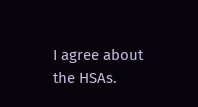I agree about the HSAs.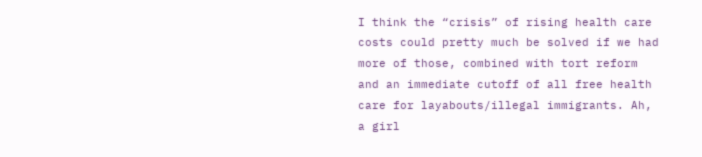I think the “crisis” of rising health care costs could pretty much be solved if we had more of those, combined with tort reform and an immediate cutoff of all free health care for layabouts/illegal immigrants. Ah, a girl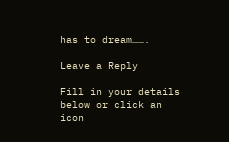has to dream…….

Leave a Reply

Fill in your details below or click an icon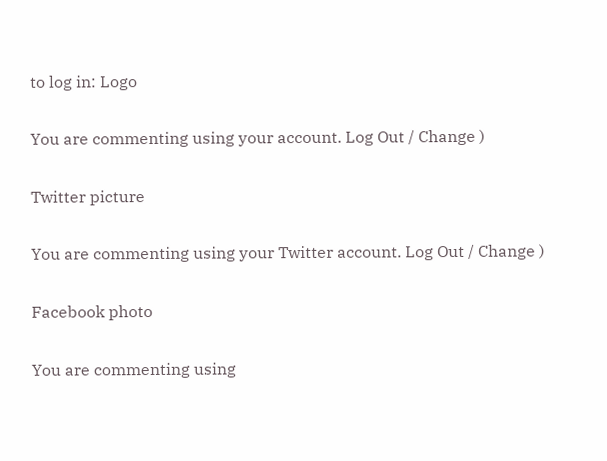to log in: Logo

You are commenting using your account. Log Out / Change )

Twitter picture

You are commenting using your Twitter account. Log Out / Change )

Facebook photo

You are commenting using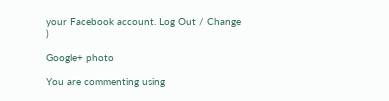your Facebook account. Log Out / Change )

Google+ photo

You are commenting using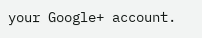your Google+ account.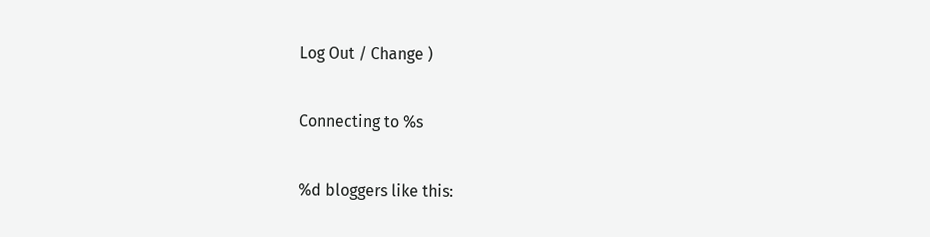Log Out / Change )

Connecting to %s

%d bloggers like this: